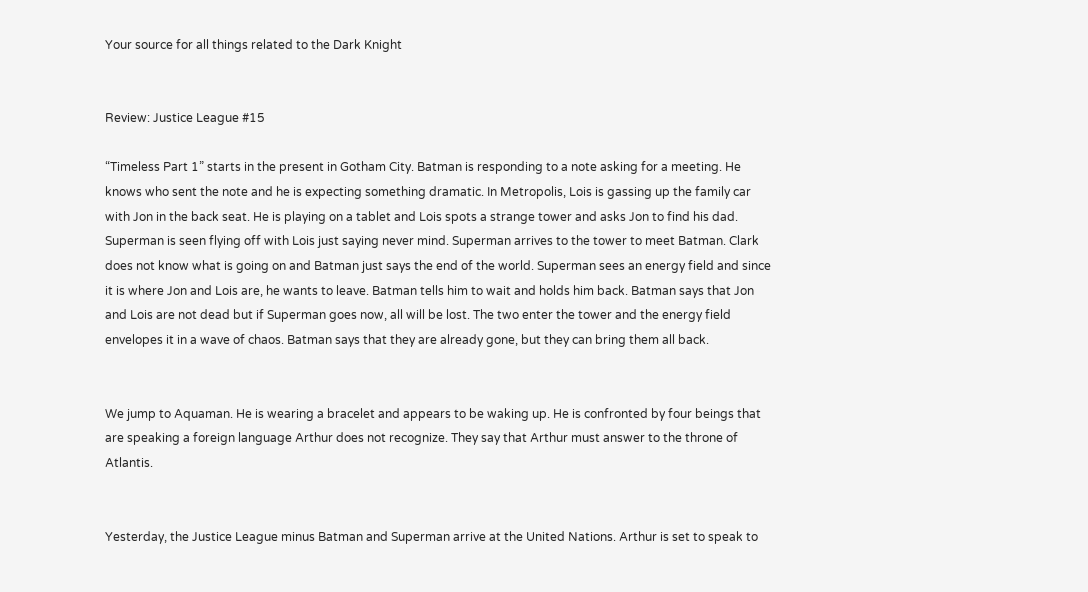Your source for all things related to the Dark Knight


Review: Justice League #15

“Timeless Part 1” starts in the present in Gotham City. Batman is responding to a note asking for a meeting. He knows who sent the note and he is expecting something dramatic. In Metropolis, Lois is gassing up the family car with Jon in the back seat. He is playing on a tablet and Lois spots a strange tower and asks Jon to find his dad. Superman is seen flying off with Lois just saying never mind. Superman arrives to the tower to meet Batman. Clark does not know what is going on and Batman just says the end of the world. Superman sees an energy field and since it is where Jon and Lois are, he wants to leave. Batman tells him to wait and holds him back. Batman says that Jon and Lois are not dead but if Superman goes now, all will be lost. The two enter the tower and the energy field envelopes it in a wave of chaos. Batman says that they are already gone, but they can bring them all back.


We jump to Aquaman. He is wearing a bracelet and appears to be waking up. He is confronted by four beings that are speaking a foreign language Arthur does not recognize. They say that Arthur must answer to the throne of Atlantis.


Yesterday, the Justice League minus Batman and Superman arrive at the United Nations. Arthur is set to speak to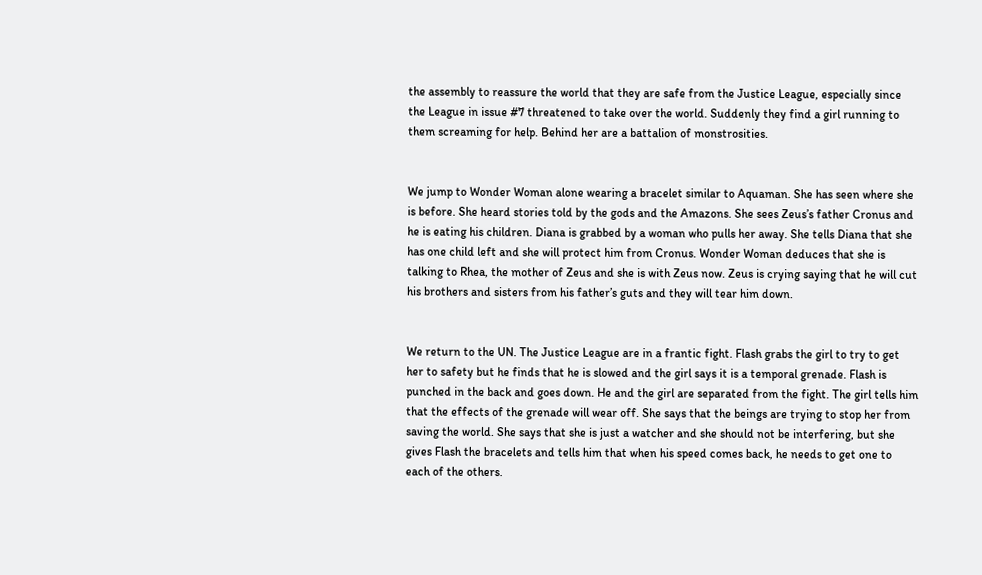the assembly to reassure the world that they are safe from the Justice League, especially since the League in issue #7 threatened to take over the world. Suddenly they find a girl running to them screaming for help. Behind her are a battalion of monstrosities.


We jump to Wonder Woman alone wearing a bracelet similar to Aquaman. She has seen where she is before. She heard stories told by the gods and the Amazons. She sees Zeus’s father Cronus and he is eating his children. Diana is grabbed by a woman who pulls her away. She tells Diana that she has one child left and she will protect him from Cronus. Wonder Woman deduces that she is talking to Rhea, the mother of Zeus and she is with Zeus now. Zeus is crying saying that he will cut his brothers and sisters from his father’s guts and they will tear him down.


We return to the UN. The Justice League are in a frantic fight. Flash grabs the girl to try to get her to safety but he finds that he is slowed and the girl says it is a temporal grenade. Flash is punched in the back and goes down. He and the girl are separated from the fight. The girl tells him that the effects of the grenade will wear off. She says that the beings are trying to stop her from saving the world. She says that she is just a watcher and she should not be interfering, but she gives Flash the bracelets and tells him that when his speed comes back, he needs to get one to each of the others.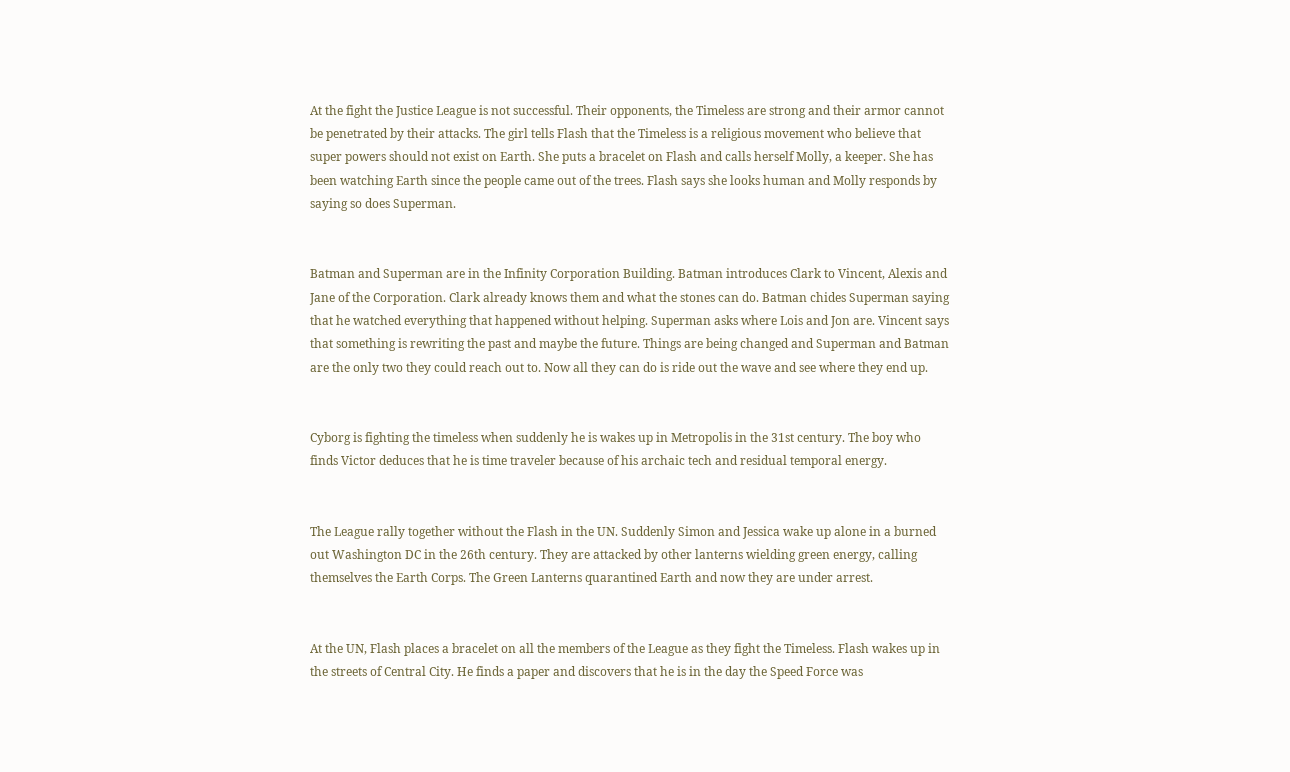At the fight the Justice League is not successful. Their opponents, the Timeless are strong and their armor cannot be penetrated by their attacks. The girl tells Flash that the Timeless is a religious movement who believe that super powers should not exist on Earth. She puts a bracelet on Flash and calls herself Molly, a keeper. She has been watching Earth since the people came out of the trees. Flash says she looks human and Molly responds by saying so does Superman.


Batman and Superman are in the Infinity Corporation Building. Batman introduces Clark to Vincent, Alexis and Jane of the Corporation. Clark already knows them and what the stones can do. Batman chides Superman saying that he watched everything that happened without helping. Superman asks where Lois and Jon are. Vincent says that something is rewriting the past and maybe the future. Things are being changed and Superman and Batman are the only two they could reach out to. Now all they can do is ride out the wave and see where they end up.


Cyborg is fighting the timeless when suddenly he is wakes up in Metropolis in the 31st century. The boy who finds Victor deduces that he is time traveler because of his archaic tech and residual temporal energy.


The League rally together without the Flash in the UN. Suddenly Simon and Jessica wake up alone in a burned out Washington DC in the 26th century. They are attacked by other lanterns wielding green energy, calling themselves the Earth Corps. The Green Lanterns quarantined Earth and now they are under arrest.


At the UN, Flash places a bracelet on all the members of the League as they fight the Timeless. Flash wakes up in the streets of Central City. He finds a paper and discovers that he is in the day the Speed Force was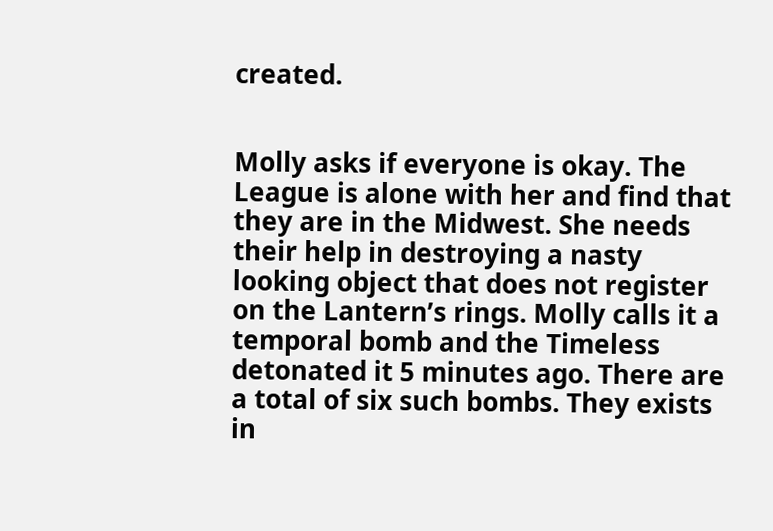created.


Molly asks if everyone is okay. The League is alone with her and find that they are in the Midwest. She needs their help in destroying a nasty looking object that does not register on the Lantern’s rings. Molly calls it a temporal bomb and the Timeless detonated it 5 minutes ago. There are a total of six such bombs. They exists in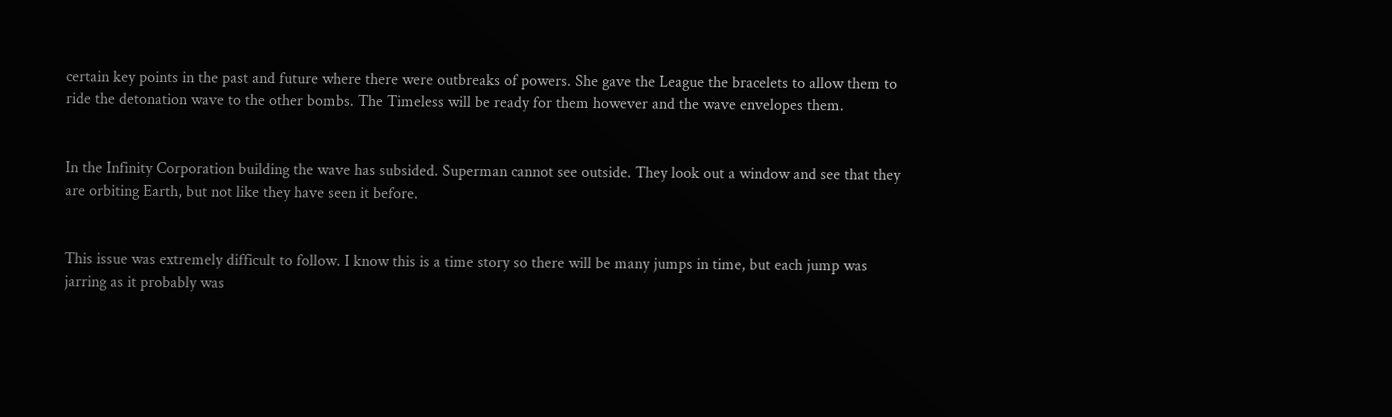certain key points in the past and future where there were outbreaks of powers. She gave the League the bracelets to allow them to ride the detonation wave to the other bombs. The Timeless will be ready for them however and the wave envelopes them.


In the Infinity Corporation building the wave has subsided. Superman cannot see outside. They look out a window and see that they are orbiting Earth, but not like they have seen it before.


This issue was extremely difficult to follow. I know this is a time story so there will be many jumps in time, but each jump was jarring as it probably was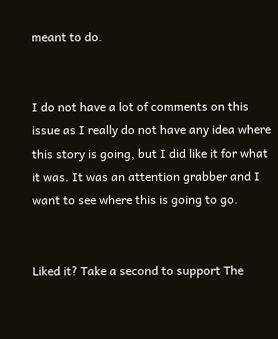meant to do.


I do not have a lot of comments on this issue as I really do not have any idea where this story is going, but I did like it for what it was. It was an attention grabber and I want to see where this is going to go.


Liked it? Take a second to support The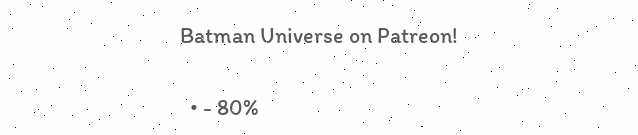Batman Universe on Patreon!


  • - 80%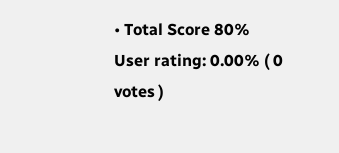• Total Score 80%
User rating: 0.00% ( 0
votes )